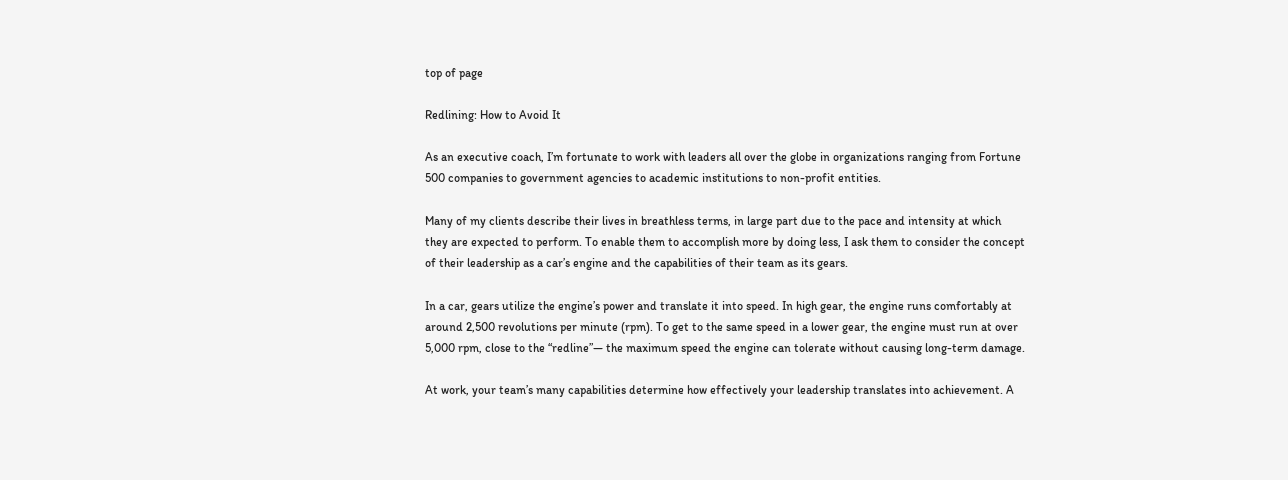top of page

Redlining: How to Avoid It

As an executive coach, I’m fortunate to work with leaders all over the globe in organizations ranging from Fortune 500 companies to government agencies to academic institutions to non-profit entities.

Many of my clients describe their lives in breathless terms, in large part due to the pace and intensity at which they are expected to perform. To enable them to accomplish more by doing less, I ask them to consider the concept of their leadership as a car’s engine and the capabilities of their team as its gears.

In a car, gears utilize the engine’s power and translate it into speed. In high gear, the engine runs comfortably at around 2,500 revolutions per minute (rpm). To get to the same speed in a lower gear, the engine must run at over 5,000 rpm, close to the “redline”— the maximum speed the engine can tolerate without causing long-term damage.

At work, your team’s many capabilities determine how effectively your leadership translates into achievement. A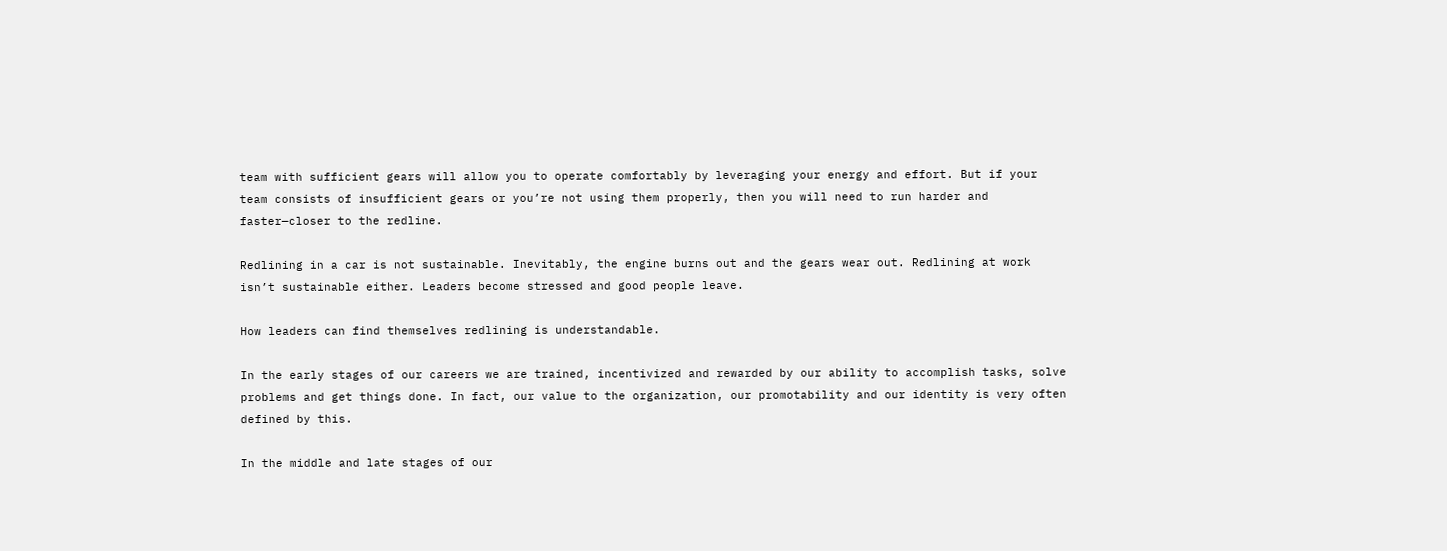team with sufficient gears will allow you to operate comfortably by leveraging your energy and effort. But if your team consists of insufficient gears or you’re not using them properly, then you will need to run harder and faster—closer to the redline.

Redlining in a car is not sustainable. Inevitably, the engine burns out and the gears wear out. Redlining at work isn’t sustainable either. Leaders become stressed and good people leave.

How leaders can find themselves redlining is understandable.

In the early stages of our careers we are trained, incentivized and rewarded by our ability to accomplish tasks, solve problems and get things done. In fact, our value to the organization, our promotability and our identity is very often defined by this.

In the middle and late stages of our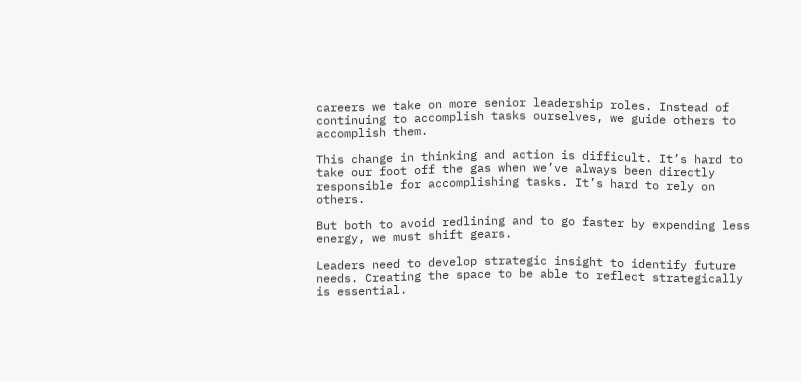careers we take on more senior leadership roles. Instead of continuing to accomplish tasks ourselves, we guide others to accomplish them.

This change in thinking and action is difficult. It’s hard to take our foot off the gas when we’ve always been directly responsible for accomplishing tasks. It’s hard to rely on others.

But both to avoid redlining and to go faster by expending less energy, we must shift gears.

Leaders need to develop strategic insight to identify future needs. Creating the space to be able to reflect strategically is essential.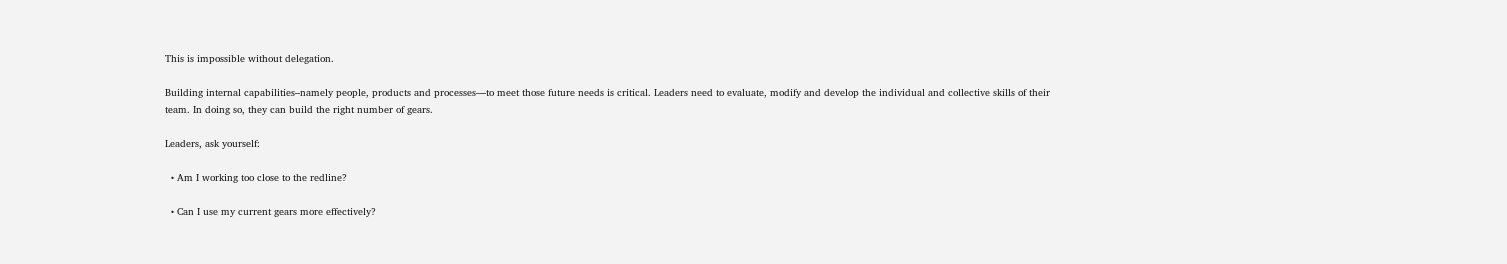This is impossible without delegation.

Building internal capabilities–namely people, products and processes—to meet those future needs is critical. Leaders need to evaluate, modify and develop the individual and collective skills of their team. In doing so, they can build the right number of gears.

Leaders, ask yourself:

  • Am I working too close to the redline?

  • Can I use my current gears more effectively?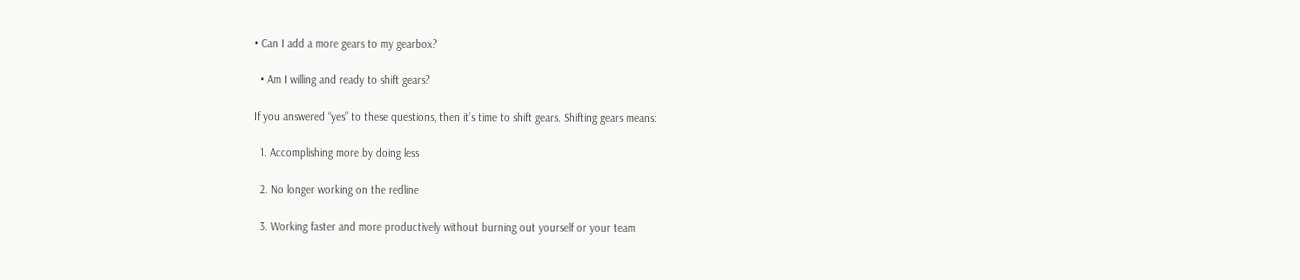• Can I add a more gears to my gearbox?

  • Am I willing and ready to shift gears?

If you answered “yes” to these questions, then it’s time to shift gears. Shifting gears means:

  1. Accomplishing more by doing less

  2. No longer working on the redline

  3. Working faster and more productively without burning out yourself or your team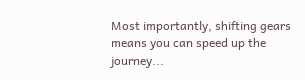Most importantly, shifting gears means you can speed up the journey...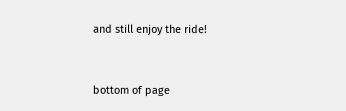and still enjoy the ride!


bottom of page